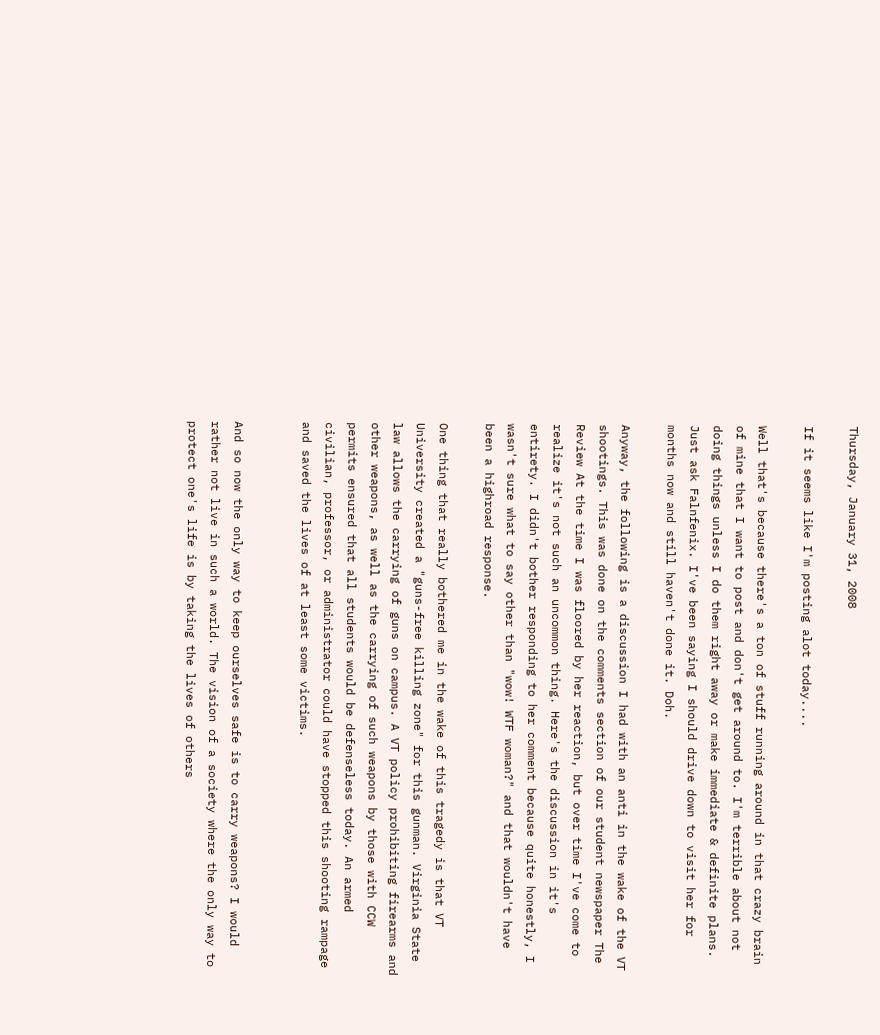Thursday, January 31, 2008

If it seems like I'm posting alot today....

Well that's because there's a ton of stuff running around in that crazy brain of mine that I want to post and don't get around to. I'm terrible about not doing things unless I do them right away or make immediate & definite plans. Just ask Falnfenix. I've been saying I should drive down to visit her for months now and still haven't done it. Doh.

Anyway, the following is a discussion I had with an anti in the wake of the VT shootings. This was done on the comments section of our student newspaper The Review At the time I was floored by her reaction, but over time I've come to realize it's not such an uncommon thing. Here's the discussion in it's entirety. I didn't bother responding to her comment because quite honestly, I wasn't sure what to say other than "wow! WTF woman?" and that wouldn't have been a highroad response.

One thing that really bothered me in the wake of this tragedy is that VT University created a "guns-free killing zone" for this gunman. Virginia State law allows the carrying of guns on campus. A VT policy prohibiting firearms and other weapons, as well as the carrying of such weapons by those with CCW permits ensured that all students would be defenseless today. An armed civilian, professor, or administrator could have stopped this shooting rampage and saved the lives of at least some victims.


And so now the only way to keep ourselves safe is to carry weapons? I would rather not live in such a world. The vision of a society where the only way to protect one's life is by taking the lives of others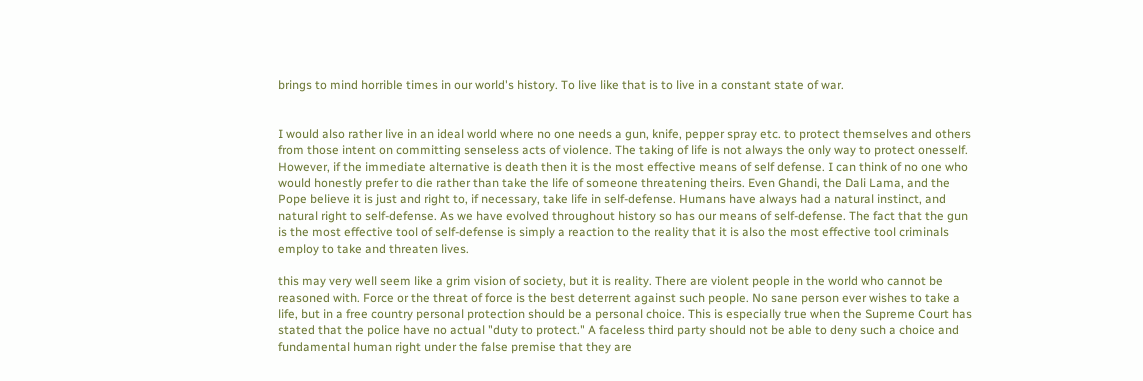brings to mind horrible times in our world's history. To live like that is to live in a constant state of war.


I would also rather live in an ideal world where no one needs a gun, knife, pepper spray etc. to protect themselves and others from those intent on committing senseless acts of violence. The taking of life is not always the only way to protect onesself. However, if the immediate alternative is death then it is the most effective means of self defense. I can think of no one who would honestly prefer to die rather than take the life of someone threatening theirs. Even Ghandi, the Dali Lama, and the Pope believe it is just and right to, if necessary, take life in self-defense. Humans have always had a natural instinct, and natural right to self-defense. As we have evolved throughout history so has our means of self-defense. The fact that the gun is the most effective tool of self-defense is simply a reaction to the reality that it is also the most effective tool criminals employ to take and threaten lives.

this may very well seem like a grim vision of society, but it is reality. There are violent people in the world who cannot be reasoned with. Force or the threat of force is the best deterrent against such people. No sane person ever wishes to take a life, but in a free country personal protection should be a personal choice. This is especially true when the Supreme Court has stated that the police have no actual "duty to protect." A faceless third party should not be able to deny such a choice and fundamental human right under the false premise that they are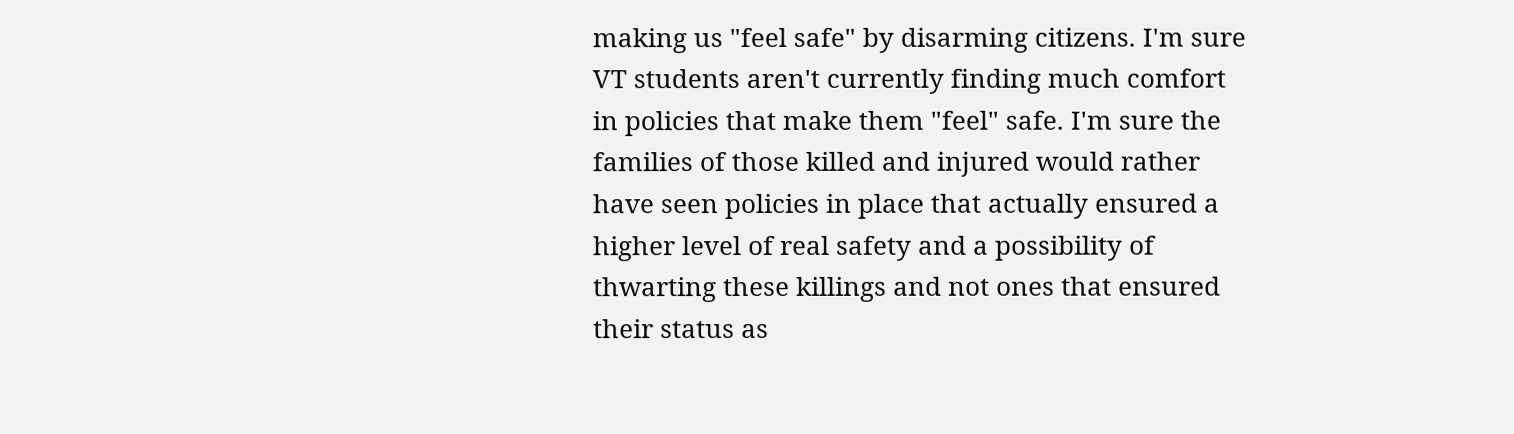making us "feel safe" by disarming citizens. I'm sure VT students aren't currently finding much comfort in policies that make them "feel" safe. I'm sure the families of those killed and injured would rather have seen policies in place that actually ensured a higher level of real safety and a possibility of thwarting these killings and not ones that ensured their status as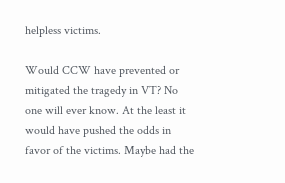helpless victims.

Would CCW have prevented or mitigated the tragedy in VT? No one will ever know. At the least it would have pushed the odds in favor of the victims. Maybe had the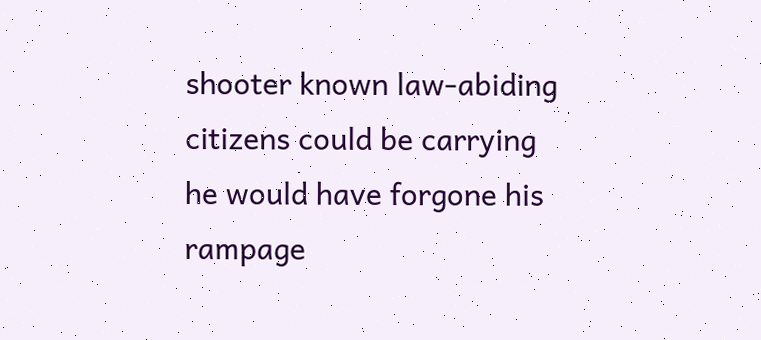shooter known law-abiding citizens could be carrying he would have forgone his rampage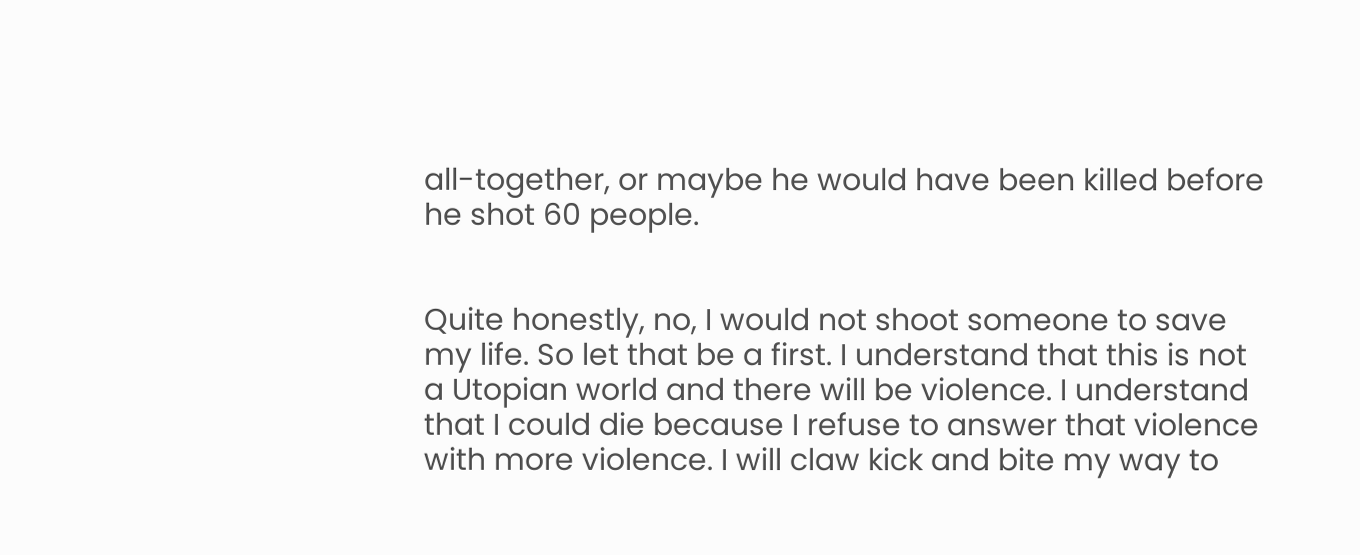all-together, or maybe he would have been killed before he shot 60 people.


Quite honestly, no, I would not shoot someone to save my life. So let that be a first. I understand that this is not a Utopian world and there will be violence. I understand that I could die because I refuse to answer that violence with more violence. I will claw kick and bite my way to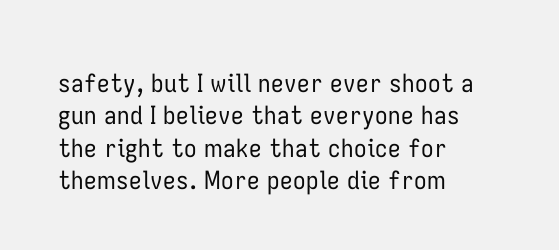safety, but I will never ever shoot a gun and I believe that everyone has the right to make that choice for themselves. More people die from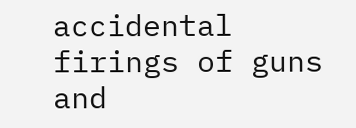accidental firings of guns and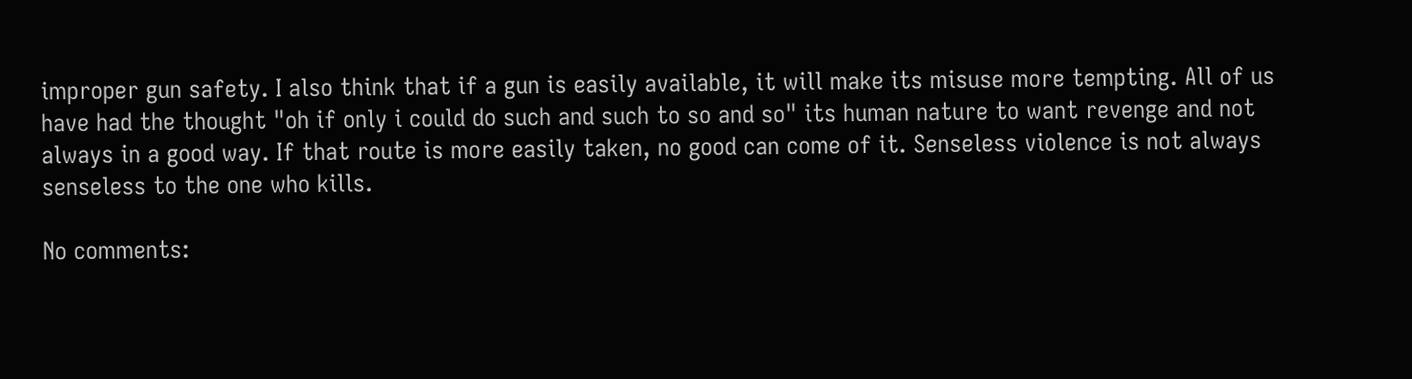improper gun safety. I also think that if a gun is easily available, it will make its misuse more tempting. All of us have had the thought "oh if only i could do such and such to so and so" its human nature to want revenge and not always in a good way. If that route is more easily taken, no good can come of it. Senseless violence is not always senseless to the one who kills.

No comments: